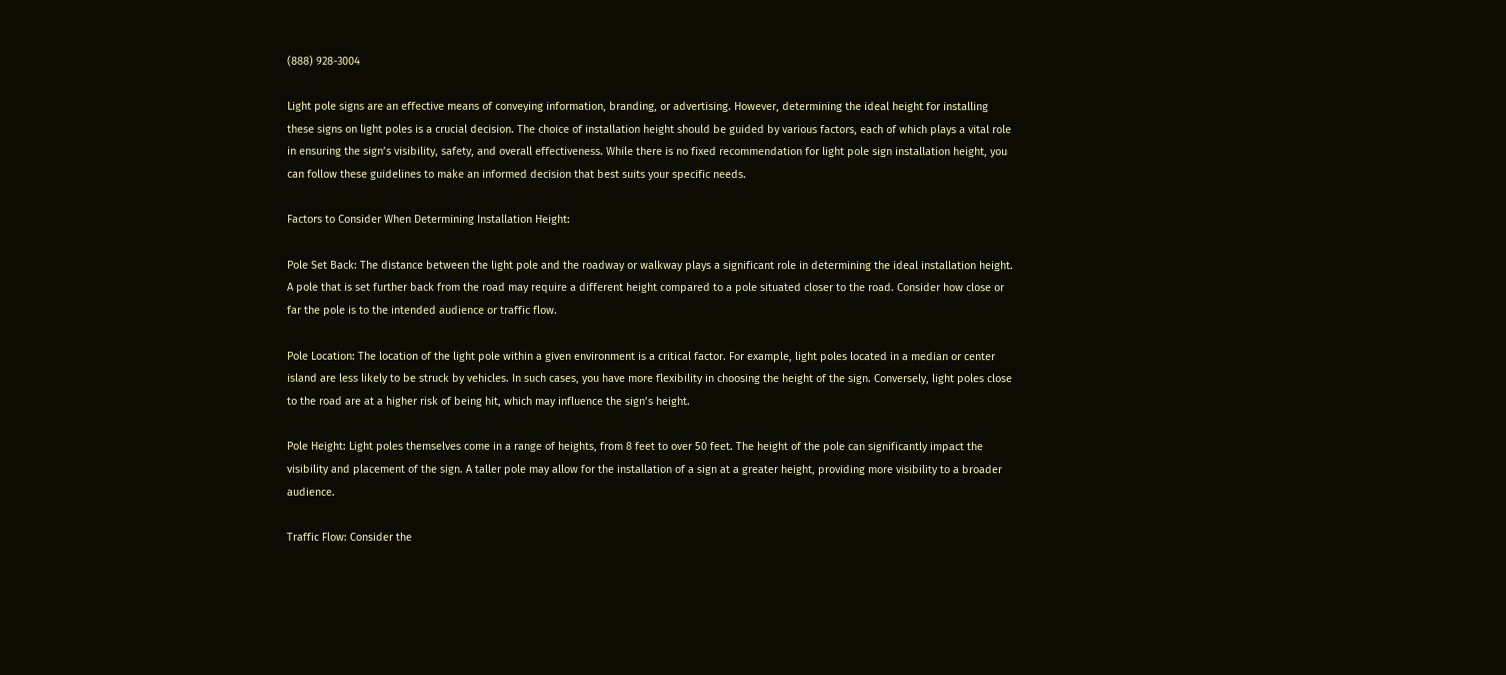(888) 928-3004

Light pole signs are an effective means of conveying information, branding, or advertising. However, determining the ideal height for installing these signs on light poles is a crucial decision. The choice of installation height should be guided by various factors, each of which plays a vital role in ensuring the sign’s visibility, safety, and overall effectiveness. While there is no fixed recommendation for light pole sign installation height, you can follow these guidelines to make an informed decision that best suits your specific needs.

Factors to Consider When Determining Installation Height:

Pole Set Back: The distance between the light pole and the roadway or walkway plays a significant role in determining the ideal installation height. A pole that is set further back from the road may require a different height compared to a pole situated closer to the road. Consider how close or far the pole is to the intended audience or traffic flow.

Pole Location: The location of the light pole within a given environment is a critical factor. For example, light poles located in a median or center island are less likely to be struck by vehicles. In such cases, you have more flexibility in choosing the height of the sign. Conversely, light poles close to the road are at a higher risk of being hit, which may influence the sign’s height.

Pole Height: Light poles themselves come in a range of heights, from 8 feet to over 50 feet. The height of the pole can significantly impact the visibility and placement of the sign. A taller pole may allow for the installation of a sign at a greater height, providing more visibility to a broader audience.

Traffic Flow: Consider the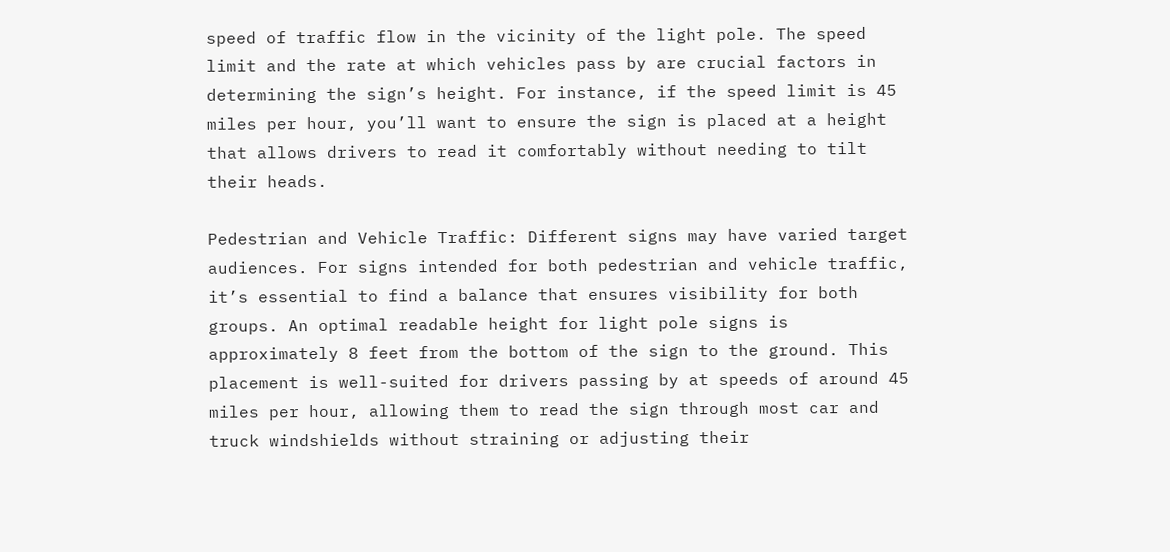speed of traffic flow in the vicinity of the light pole. The speed limit and the rate at which vehicles pass by are crucial factors in determining the sign’s height. For instance, if the speed limit is 45 miles per hour, you’ll want to ensure the sign is placed at a height that allows drivers to read it comfortably without needing to tilt their heads.

Pedestrian and Vehicle Traffic: Different signs may have varied target audiences. For signs intended for both pedestrian and vehicle traffic, it’s essential to find a balance that ensures visibility for both groups. An optimal readable height for light pole signs is approximately 8 feet from the bottom of the sign to the ground. This placement is well-suited for drivers passing by at speeds of around 45 miles per hour, allowing them to read the sign through most car and truck windshields without straining or adjusting their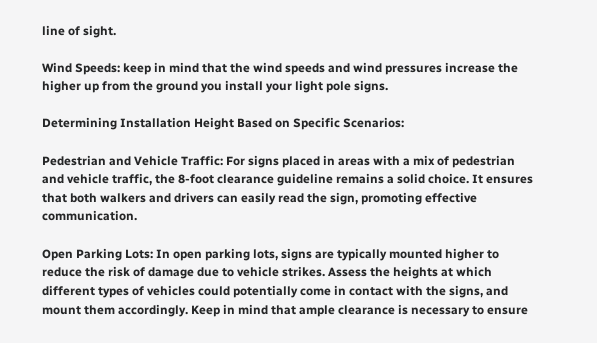line of sight.

Wind Speeds: keep in mind that the wind speeds and wind pressures increase the higher up from the ground you install your light pole signs.

Determining Installation Height Based on Specific Scenarios:

Pedestrian and Vehicle Traffic: For signs placed in areas with a mix of pedestrian and vehicle traffic, the 8-foot clearance guideline remains a solid choice. It ensures that both walkers and drivers can easily read the sign, promoting effective communication.

Open Parking Lots: In open parking lots, signs are typically mounted higher to reduce the risk of damage due to vehicle strikes. Assess the heights at which different types of vehicles could potentially come in contact with the signs, and mount them accordingly. Keep in mind that ample clearance is necessary to ensure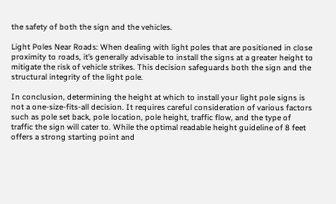the safety of both the sign and the vehicles.

Light Poles Near Roads: When dealing with light poles that are positioned in close proximity to roads, it’s generally advisable to install the signs at a greater height to mitigate the risk of vehicle strikes. This decision safeguards both the sign and the structural integrity of the light pole.

In conclusion, determining the height at which to install your light pole signs is not a one-size-fits-all decision. It requires careful consideration of various factors such as pole set back, pole location, pole height, traffic flow, and the type of traffic the sign will cater to. While the optimal readable height guideline of 8 feet offers a strong starting point and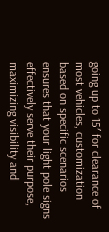going up to 15′ for clearance of most vehicles, customization based on specific scenarios ensures that your light pole signs effectively serve their purpose, maximizing visibility and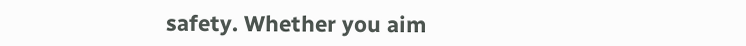safety. Whether you aim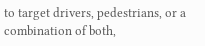to target drivers, pedestrians, or a combination of both,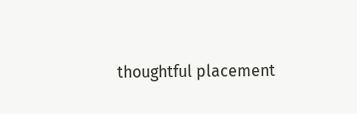thoughtful placement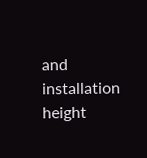and installation height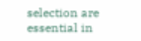selection are essential in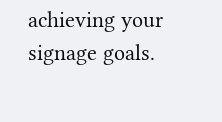achieving your signage goals.